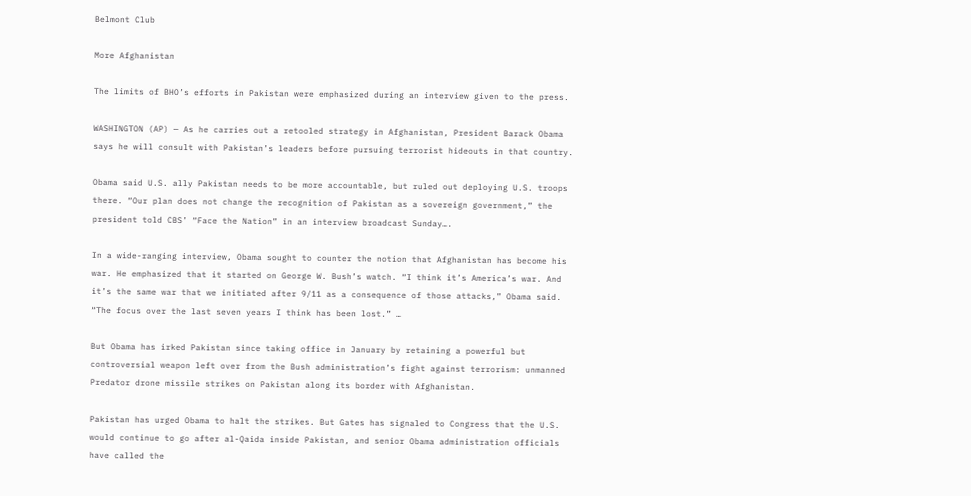Belmont Club

More Afghanistan

The limits of BHO’s efforts in Pakistan were emphasized during an interview given to the press.

WASHINGTON (AP) — As he carries out a retooled strategy in Afghanistan, President Barack Obama says he will consult with Pakistan’s leaders before pursuing terrorist hideouts in that country.

Obama said U.S. ally Pakistan needs to be more accountable, but ruled out deploying U.S. troops there. “Our plan does not change the recognition of Pakistan as a sovereign government,” the president told CBS’ “Face the Nation” in an interview broadcast Sunday….

In a wide-ranging interview, Obama sought to counter the notion that Afghanistan has become his war. He emphasized that it started on George W. Bush’s watch. “I think it’s America’s war. And it’s the same war that we initiated after 9/11 as a consequence of those attacks,” Obama said. “The focus over the last seven years I think has been lost.” …

But Obama has irked Pakistan since taking office in January by retaining a powerful but controversial weapon left over from the Bush administration’s fight against terrorism: unmanned Predator drone missile strikes on Pakistan along its border with Afghanistan.

Pakistan has urged Obama to halt the strikes. But Gates has signaled to Congress that the U.S. would continue to go after al-Qaida inside Pakistan, and senior Obama administration officials have called the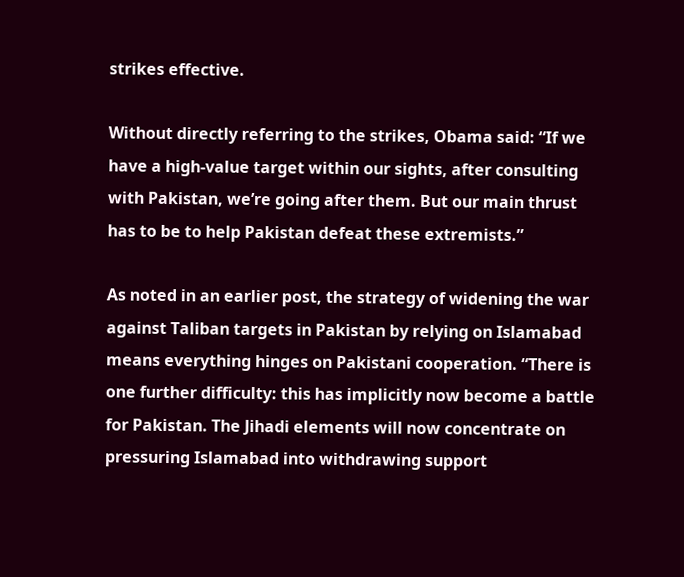strikes effective.

Without directly referring to the strikes, Obama said: “If we have a high-value target within our sights, after consulting with Pakistan, we’re going after them. But our main thrust has to be to help Pakistan defeat these extremists.”

As noted in an earlier post, the strategy of widening the war against Taliban targets in Pakistan by relying on Islamabad means everything hinges on Pakistani cooperation. “There is one further difficulty: this has implicitly now become a battle for Pakistan. The Jihadi elements will now concentrate on pressuring Islamabad into withdrawing support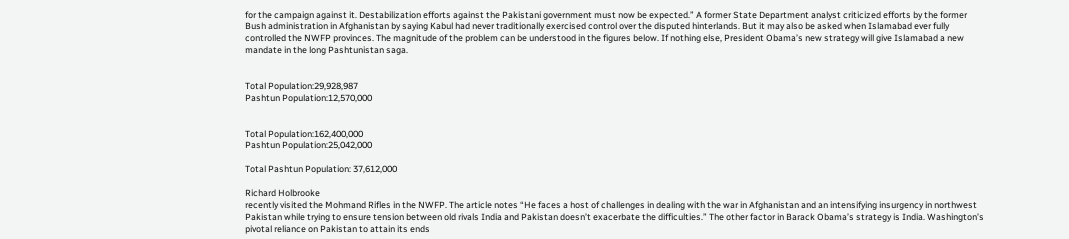for the campaign against it. Destabilization efforts against the Pakistani government must now be expected.” A former State Department analyst criticized efforts by the former Bush administration in Afghanistan by saying Kabul had never traditionally exercised control over the disputed hinterlands. But it may also be asked when Islamabad ever fully controlled the NWFP provinces. The magnitude of the problem can be understood in the figures below. If nothing else, President Obama’s new strategy will give Islamabad a new mandate in the long Pashtunistan saga.


Total Population:29,928,987
Pashtun Population:12,570,000


Total Population:162,400,000
Pashtun Population:25,042,000

Total Pashtun Population: 37,612,000

Richard Holbrooke
recently visited the Mohmand Rifles in the NWFP. The article notes “He faces a host of challenges in dealing with the war in Afghanistan and an intensifying insurgency in northwest Pakistan while trying to ensure tension between old rivals India and Pakistan doesn’t exacerbate the difficulties.” The other factor in Barack Obama’s strategy is India. Washington’s pivotal reliance on Pakistan to attain its ends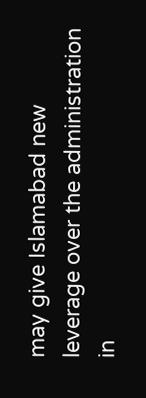may give Islamabad new leverage over the administration in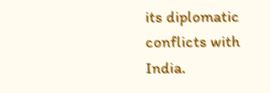its diplomatic conflicts with India.